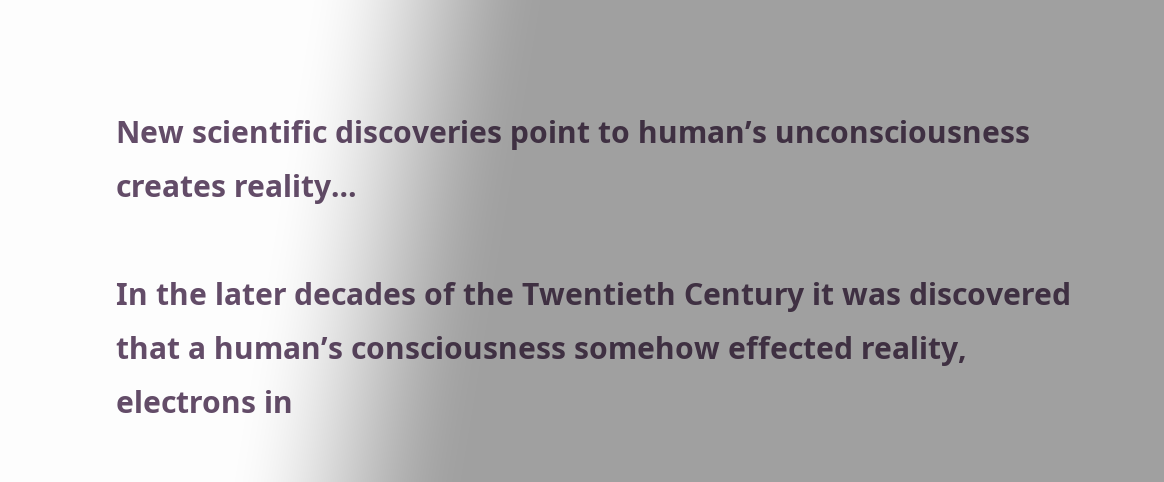New scientific discoveries point to human’s unconsciousness creates reality…

In the later decades of the Twentieth Century it was discovered that a human’s consciousness somehow effected reality, electrons in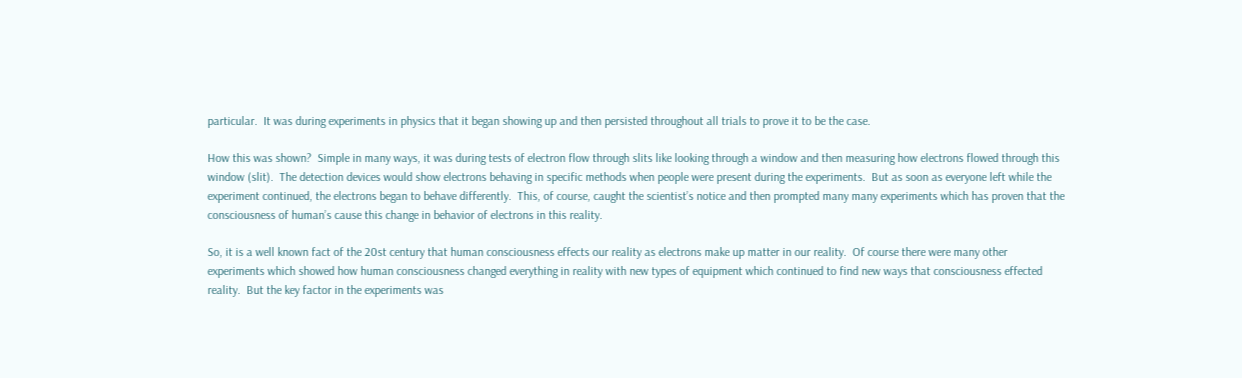particular.  It was during experiments in physics that it began showing up and then persisted throughout all trials to prove it to be the case.

How this was shown?  Simple in many ways, it was during tests of electron flow through slits like looking through a window and then measuring how electrons flowed through this window (slit).  The detection devices would show electrons behaving in specific methods when people were present during the experiments.  But as soon as everyone left while the experiment continued, the electrons began to behave differently.  This, of course, caught the scientist’s notice and then prompted many many experiments which has proven that the consciousness of human’s cause this change in behavior of electrons in this reality.

So, it is a well known fact of the 20st century that human consciousness effects our reality as electrons make up matter in our reality.  Of course there were many other experiments which showed how human consciousness changed everything in reality with new types of equipment which continued to find new ways that consciousness effected reality.  But the key factor in the experiments was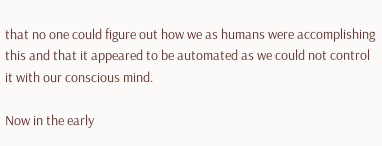that no one could figure out how we as humans were accomplishing this and that it appeared to be automated as we could not control it with our conscious mind.

Now in the early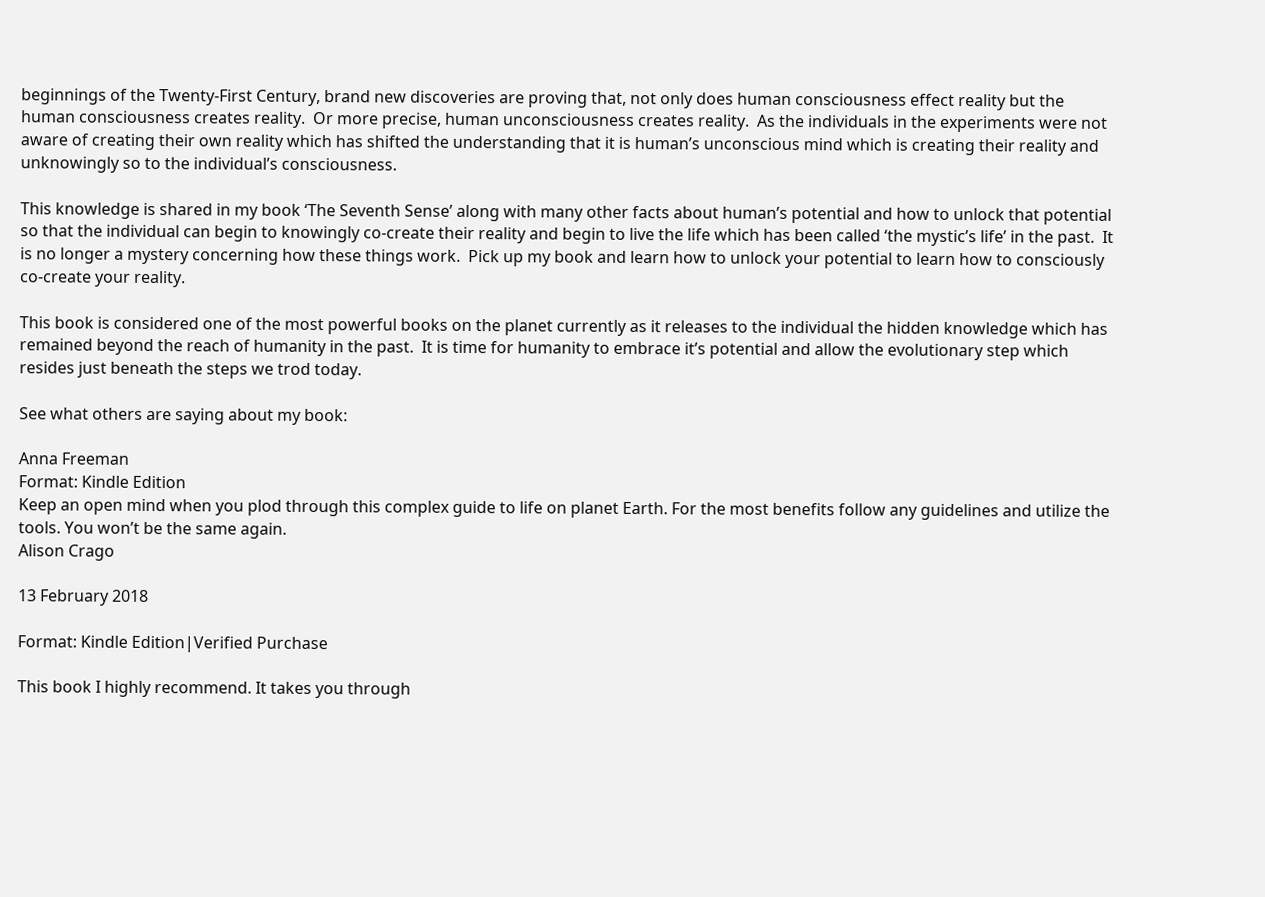beginnings of the Twenty-First Century, brand new discoveries are proving that, not only does human consciousness effect reality but the human consciousness creates reality.  Or more precise, human unconsciousness creates reality.  As the individuals in the experiments were not aware of creating their own reality which has shifted the understanding that it is human’s unconscious mind which is creating their reality and unknowingly so to the individual’s consciousness.

This knowledge is shared in my book ‘The Seventh Sense’ along with many other facts about human’s potential and how to unlock that potential so that the individual can begin to knowingly co-create their reality and begin to live the life which has been called ‘the mystic’s life’ in the past.  It is no longer a mystery concerning how these things work.  Pick up my book and learn how to unlock your potential to learn how to consciously co-create your reality.

This book is considered one of the most powerful books on the planet currently as it releases to the individual the hidden knowledge which has remained beyond the reach of humanity in the past.  It is time for humanity to embrace it’s potential and allow the evolutionary step which resides just beneath the steps we trod today.

See what others are saying about my book:

Anna Freeman
Format: Kindle Edition
Keep an open mind when you plod through this complex guide to life on planet Earth. For the most benefits follow any guidelines and utilize the tools. You won’t be the same again.
Alison Crago

13 February 2018

Format: Kindle Edition|Verified Purchase

This book I highly recommend. It takes you through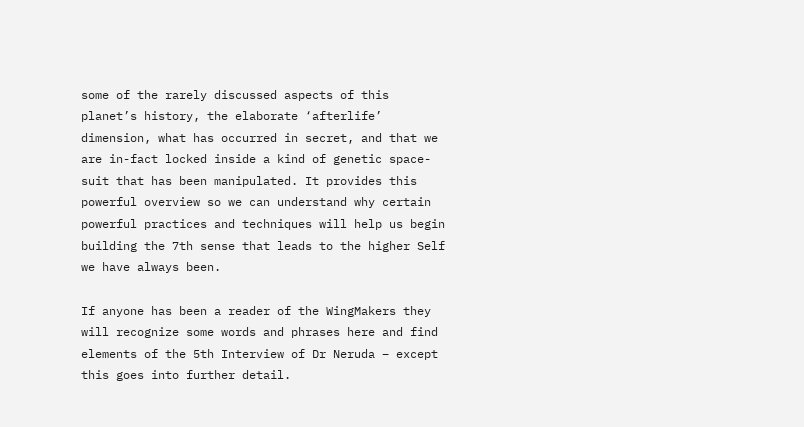some of the rarely discussed aspects of this planet’s history, the elaborate ‘afterlife’ dimension, what has occurred in secret, and that we are in-fact locked inside a kind of genetic space-suit that has been manipulated. It provides this powerful overview so we can understand why certain powerful practices and techniques will help us begin building the 7th sense that leads to the higher Self we have always been.

If anyone has been a reader of the WingMakers they will recognize some words and phrases here and find elements of the 5th Interview of Dr Neruda – except this goes into further detail.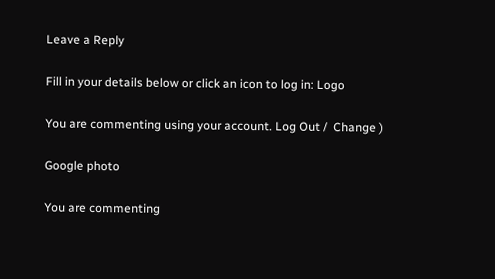Leave a Reply

Fill in your details below or click an icon to log in: Logo

You are commenting using your account. Log Out /  Change )

Google photo

You are commenting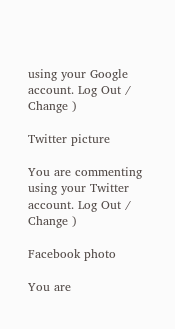using your Google account. Log Out /  Change )

Twitter picture

You are commenting using your Twitter account. Log Out /  Change )

Facebook photo

You are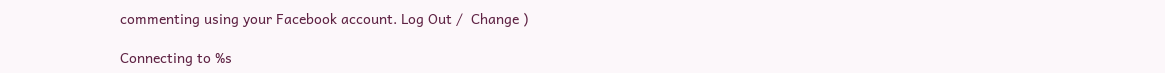commenting using your Facebook account. Log Out /  Change )

Connecting to %s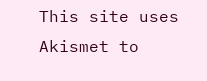This site uses Akismet to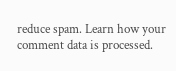reduce spam. Learn how your comment data is processed.